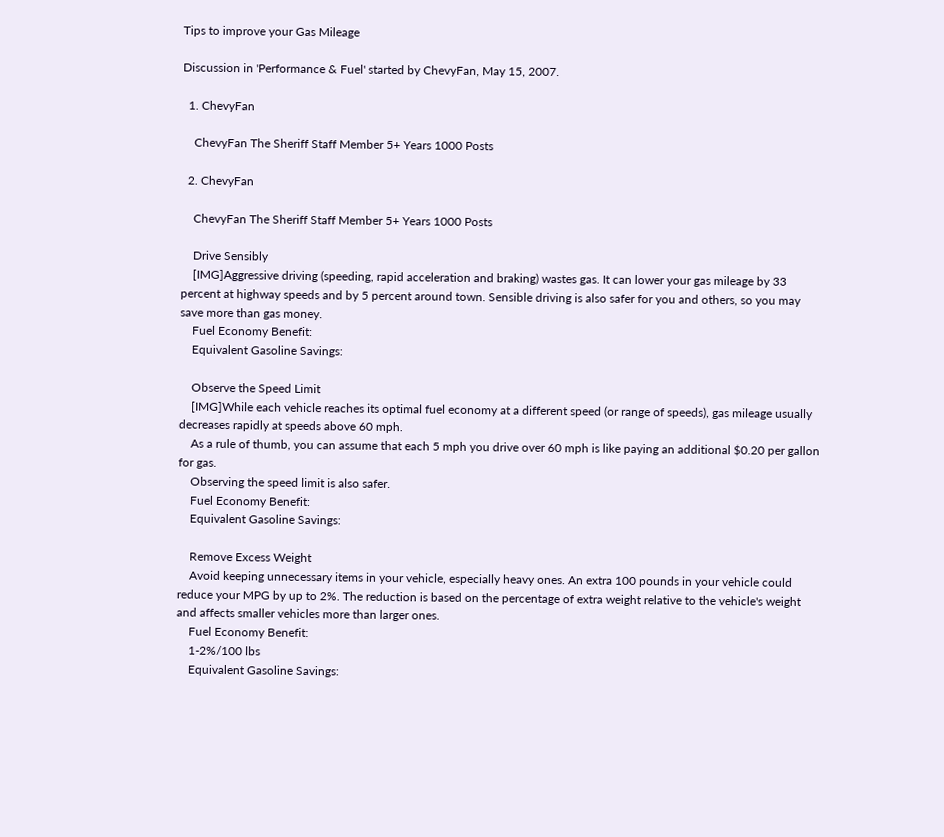Tips to improve your Gas Mileage

Discussion in 'Performance & Fuel' started by ChevyFan, May 15, 2007.

  1. ChevyFan

    ChevyFan The Sheriff Staff Member 5+ Years 1000 Posts

  2. ChevyFan

    ChevyFan The Sheriff Staff Member 5+ Years 1000 Posts

    Drive Sensibly
    [IMG]Aggressive driving (speeding, rapid acceleration and braking) wastes gas. It can lower your gas mileage by 33 percent at highway speeds and by 5 percent around town. Sensible driving is also safer for you and others, so you may save more than gas money.
    Fuel Economy Benefit:
    Equivalent Gasoline Savings:

    Observe the Speed Limit
    [IMG]While each vehicle reaches its optimal fuel economy at a different speed (or range of speeds), gas mileage usually decreases rapidly at speeds above 60 mph.
    As a rule of thumb, you can assume that each 5 mph you drive over 60 mph is like paying an additional $0.20 per gallon for gas.
    Observing the speed limit is also safer.
    Fuel Economy Benefit:
    Equivalent Gasoline Savings:

    Remove Excess Weight
    Avoid keeping unnecessary items in your vehicle, especially heavy ones. An extra 100 pounds in your vehicle could reduce your MPG by up to 2%. The reduction is based on the percentage of extra weight relative to the vehicle's weight and affects smaller vehicles more than larger ones.
    Fuel Economy Benefit:
    1-2%/100 lbs
    Equivalent Gasoline Savings: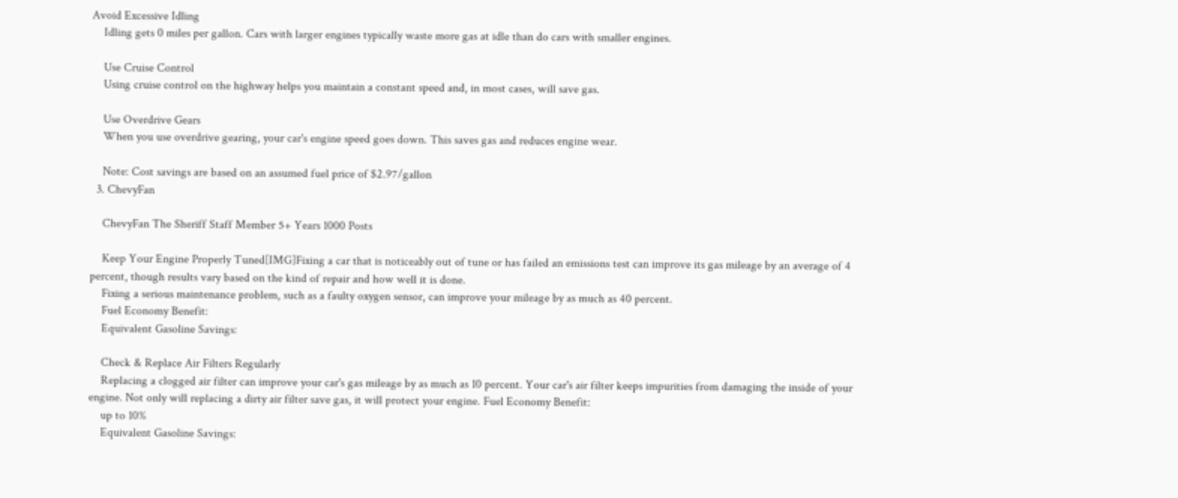Avoid Excessive Idling
    Idling gets 0 miles per gallon. Cars with larger engines typically waste more gas at idle than do cars with smaller engines.

    Use Cruise Control
    Using cruise control on the highway helps you maintain a constant speed and, in most cases, will save gas.

    Use Overdrive Gears
    When you use overdrive gearing, your car's engine speed goes down. This saves gas and reduces engine wear.

    Note: Cost savings are based on an assumed fuel price of $2.97/gallon
  3. ChevyFan

    ChevyFan The Sheriff Staff Member 5+ Years 1000 Posts

    Keep Your Engine Properly Tuned[IMG]Fixing a car that is noticeably out of tune or has failed an emissions test can improve its gas mileage by an average of 4 percent, though results vary based on the kind of repair and how well it is done.
    Fixing a serious maintenance problem, such as a faulty oxygen sensor, can improve your mileage by as much as 40 percent.
    Fuel Economy Benefit:
    Equivalent Gasoline Savings:

    Check & Replace Air Filters Regularly
    Replacing a clogged air filter can improve your car's gas mileage by as much as 10 percent. Your car's air filter keeps impurities from damaging the inside of your engine. Not only will replacing a dirty air filter save gas, it will protect your engine. Fuel Economy Benefit:
    up to 10%
    Equivalent Gasoline Savings: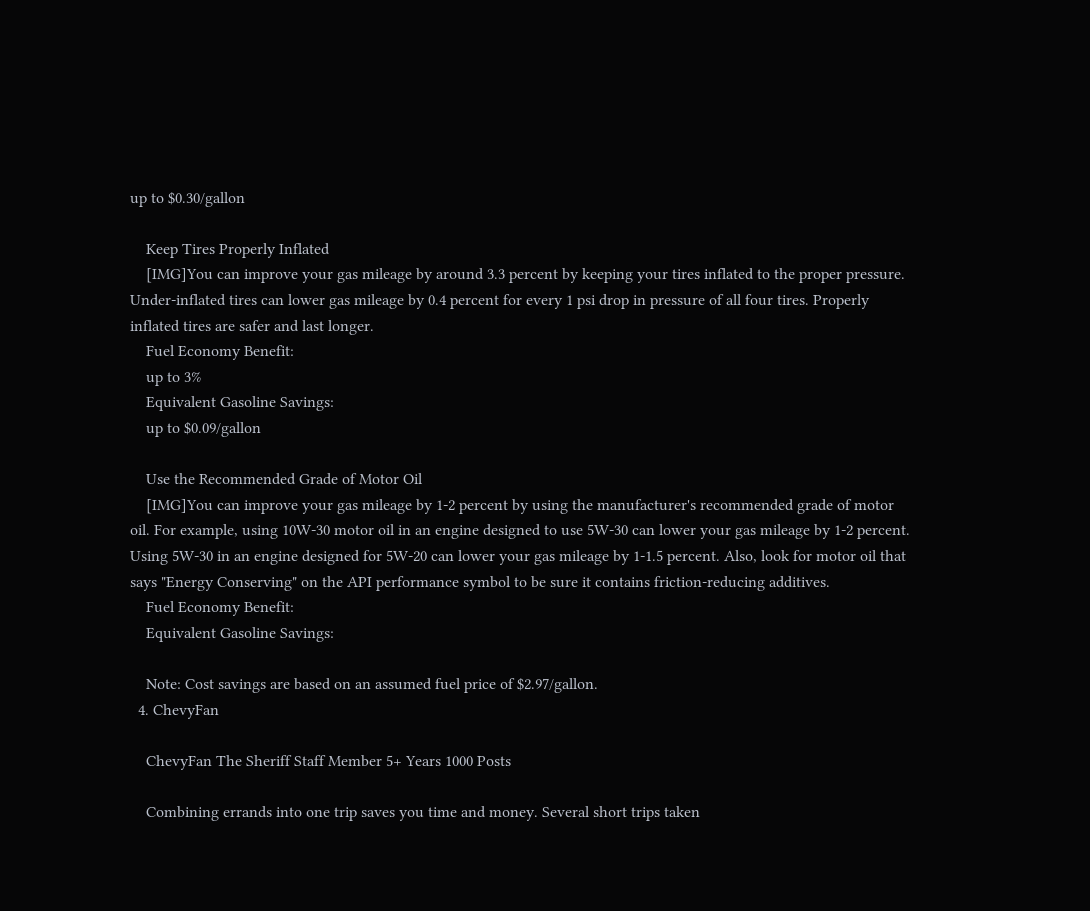up to $0.30/gallon

    Keep Tires Properly Inflated
    [IMG]You can improve your gas mileage by around 3.3 percent by keeping your tires inflated to the proper pressure. Under-inflated tires can lower gas mileage by 0.4 percent for every 1 psi drop in pressure of all four tires. Properly inflated tires are safer and last longer.
    Fuel Economy Benefit:
    up to 3%
    Equivalent Gasoline Savings:
    up to $0.09/gallon

    Use the Recommended Grade of Motor Oil
    [IMG]You can improve your gas mileage by 1-2 percent by using the manufacturer's recommended grade of motor oil. For example, using 10W-30 motor oil in an engine designed to use 5W-30 can lower your gas mileage by 1-2 percent. Using 5W-30 in an engine designed for 5W-20 can lower your gas mileage by 1-1.5 percent. Also, look for motor oil that says "Energy Conserving" on the API performance symbol to be sure it contains friction-reducing additives.
    Fuel Economy Benefit:
    Equivalent Gasoline Savings:

    Note: Cost savings are based on an assumed fuel price of $2.97/gallon.
  4. ChevyFan

    ChevyFan The Sheriff Staff Member 5+ Years 1000 Posts

    Combining errands into one trip saves you time and money. Several short trips taken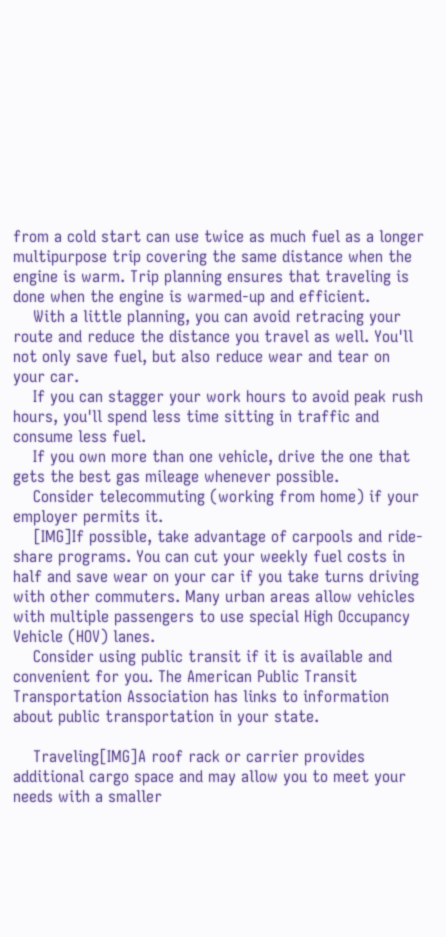from a cold start can use twice as much fuel as a longer multipurpose trip covering the same distance when the engine is warm. Trip planning ensures that traveling is done when the engine is warmed-up and efficient.
    With a little planning, you can avoid retracing your route and reduce the distance you travel as well. You'll not only save fuel, but also reduce wear and tear on your car.
    If you can stagger your work hours to avoid peak rush hours, you'll spend less time sitting in traffic and consume less fuel.
    If you own more than one vehicle, drive the one that gets the best gas mileage whenever possible.
    Consider telecommuting (working from home) if your employer permits it.
    [IMG]If possible, take advantage of carpools and ride-share programs. You can cut your weekly fuel costs in half and save wear on your car if you take turns driving with other commuters. Many urban areas allow vehicles with multiple passengers to use special High Occupancy Vehicle (HOV) lanes.
    Consider using public transit if it is available and convenient for you. The American Public Transit Transportation Association has links to information about public transportation in your state.

    Traveling[IMG]A roof rack or carrier provides additional cargo space and may allow you to meet your needs with a smaller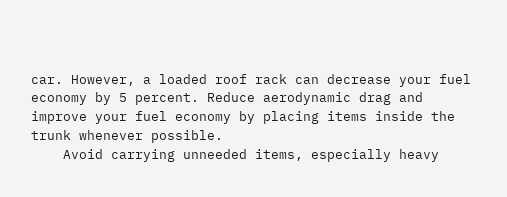car. However, a loaded roof rack can decrease your fuel economy by 5 percent. Reduce aerodynamic drag and improve your fuel economy by placing items inside the trunk whenever possible.
    Avoid carrying unneeded items, especially heavy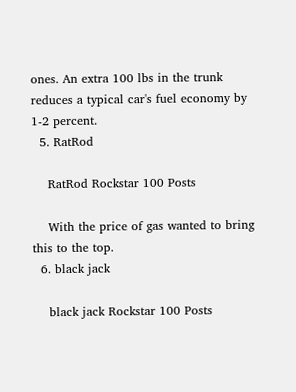ones. An extra 100 lbs in the trunk reduces a typical car's fuel economy by 1-2 percent.
  5. RatRod

    RatRod Rockstar 100 Posts

    With the price of gas wanted to bring this to the top.
  6. black jack

    black jack Rockstar 100 Posts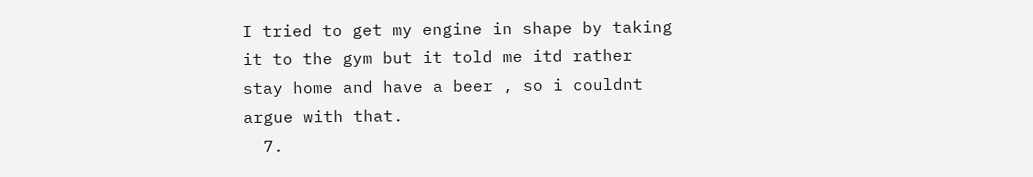I tried to get my engine in shape by taking it to the gym but it told me itd rather stay home and have a beer , so i couldnt argue with that.
  7.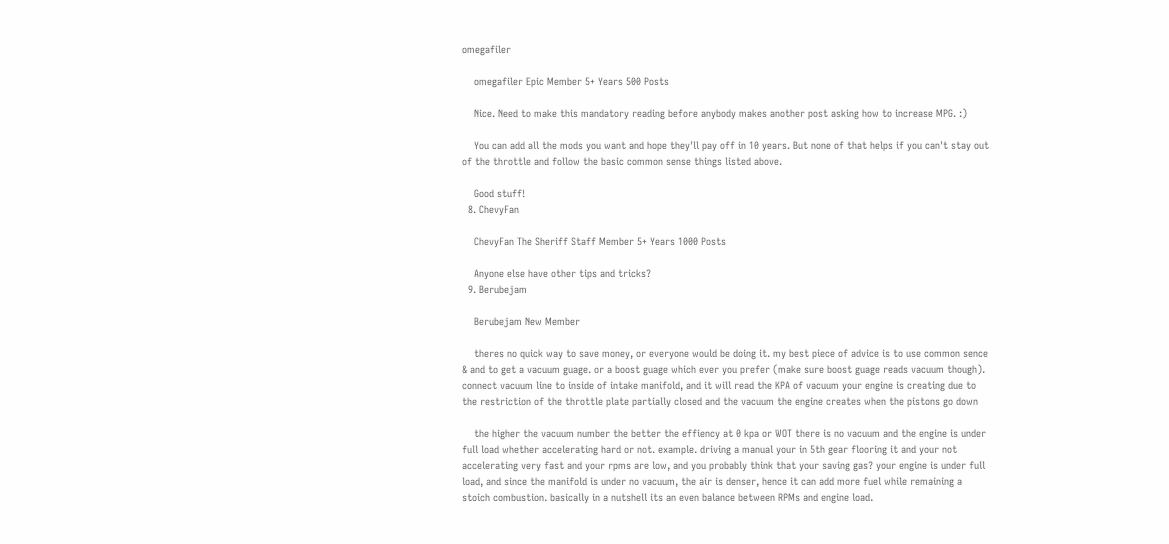omegafiler

    omegafiler Epic Member 5+ Years 500 Posts

    Nice. Need to make this mandatory reading before anybody makes another post asking how to increase MPG. :)

    You can add all the mods you want and hope they'll pay off in 10 years. But none of that helps if you can't stay out of the throttle and follow the basic common sense things listed above.

    Good stuff!
  8. ChevyFan

    ChevyFan The Sheriff Staff Member 5+ Years 1000 Posts

    Anyone else have other tips and tricks?
  9. Berubejam

    Berubejam New Member

    theres no quick way to save money, or everyone would be doing it. my best piece of advice is to use common sence & and to get a vacuum guage. or a boost guage which ever you prefer (make sure boost guage reads vacuum though). connect vacuum line to inside of intake manifold, and it will read the KPA of vacuum your engine is creating due to the restriction of the throttle plate partially closed and the vacuum the engine creates when the pistons go down

    the higher the vacuum number the better the effiency at 0 kpa or WOT there is no vacuum and the engine is under full load whether accelerating hard or not. example. driving a manual your in 5th gear flooring it and your not accelerating very fast and your rpms are low, and you probably think that your saving gas? your engine is under full load, and since the manifold is under no vacuum, the air is denser, hence it can add more fuel while remaining a stoich combustion. basically in a nutshell its an even balance between RPMs and engine load.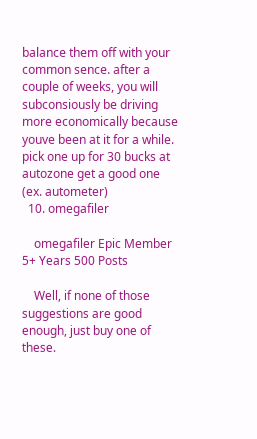balance them off with your common sence. after a couple of weeks, you will subconsiously be driving more economically because youve been at it for a while. pick one up for 30 bucks at autozone get a good one (ex. autometer)
  10. omegafiler

    omegafiler Epic Member 5+ Years 500 Posts

    Well, if none of those suggestions are good enough, just buy one of these.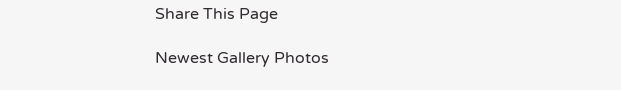Share This Page

Newest Gallery Photos